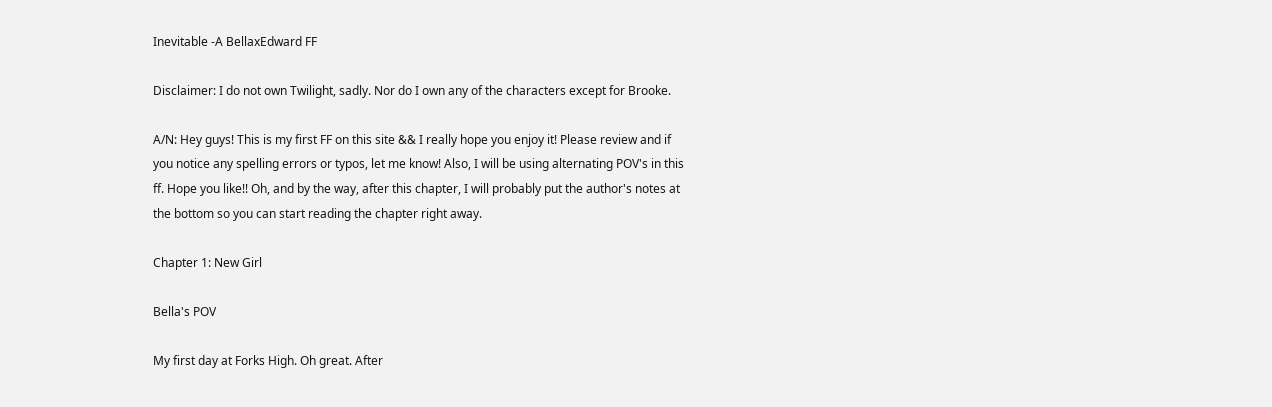Inevitable -A BellaxEdward FF

Disclaimer: I do not own Twilight, sadly. Nor do I own any of the characters except for Brooke.

A/N: Hey guys! This is my first FF on this site && I really hope you enjoy it! Please review and if you notice any spelling errors or typos, let me know! Also, I will be using alternating POV's in this ff. Hope you like!! Oh, and by the way, after this chapter, I will probably put the author's notes at the bottom so you can start reading the chapter right away.

Chapter 1: New Girl

Bella's POV

My first day at Forks High. Oh great. After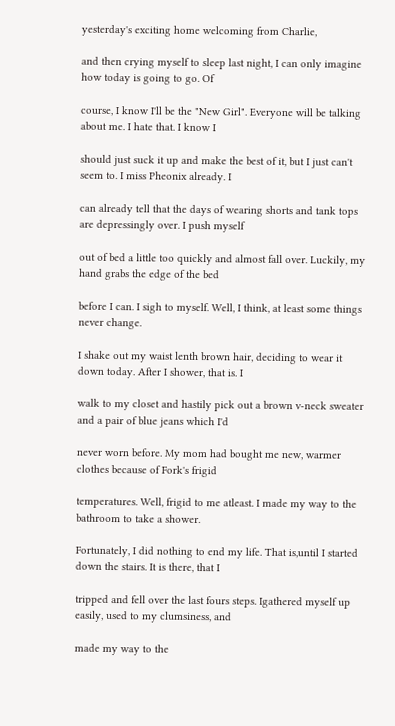yesterday's exciting home welcoming from Charlie,

and then crying myself to sleep last night, I can only imagine how today is going to go. Of

course, I know I'll be the "New Girl". Everyone will be talking about me. I hate that. I know I

should just suck it up and make the best of it, but I just can't seem to. I miss Pheonix already. I

can already tell that the days of wearing shorts and tank tops are depressingly over. I push myself

out of bed a little too quickly and almost fall over. Luckily, my hand grabs the edge of the bed

before I can. I sigh to myself. Well, I think, at least some things never change.

I shake out my waist lenth brown hair, deciding to wear it down today. After I shower, that is. I

walk to my closet and hastily pick out a brown v-neck sweater and a pair of blue jeans which I'd

never worn before. My mom had bought me new, warmer clothes because of Fork's frigid

temperatures. Well, frigid to me atleast. I made my way to the bathroom to take a shower.

Fortunately, I did nothing to end my life. That is,until I started down the stairs. It is there, that I

tripped and fell over the last fours steps. Igathered myself up easily, used to my clumsiness, and

made my way to the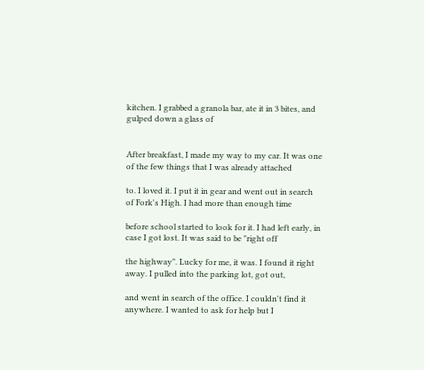kitchen. I grabbed a granola bar, ate it in 3 bites, and gulped down a glass of


After breakfast, I made my way to my car. It was one of the few things that I was already attached

to. I loved it. I put it in gear and went out in search of Fork's High. I had more than enough time

before school started to look for it. I had left early, in case I got lost. It was said to be "right off

the highway". Lucky for me, it was. I found it right away. I pulled into the parking lot, got out,

and went in search of the office. I couldn't find it anywhere. I wanted to ask for help but I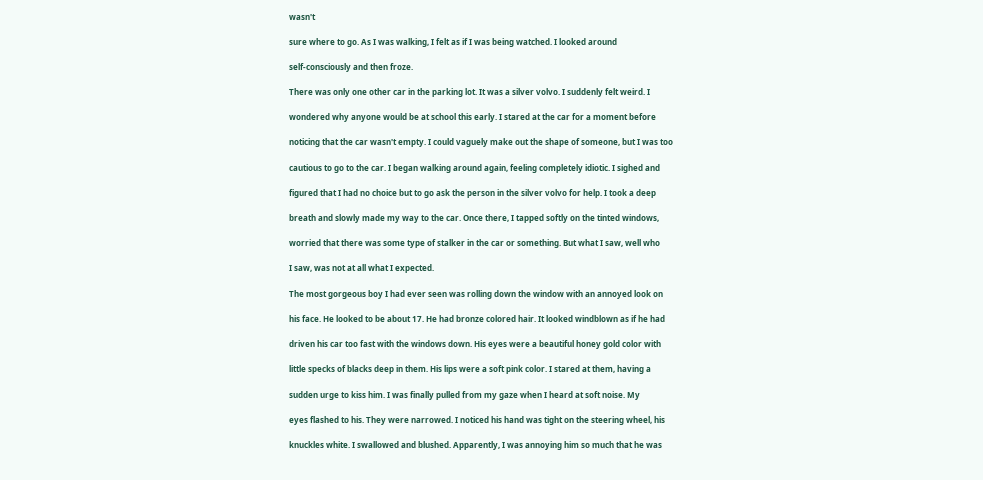wasn't

sure where to go. As I was walking, I felt as if I was being watched. I looked around

self-consciously and then froze.

There was only one other car in the parking lot. It was a silver volvo. I suddenly felt weird. I

wondered why anyone would be at school this early. I stared at the car for a moment before

noticing that the car wasn't empty. I could vaguely make out the shape of someone, but I was too

cautious to go to the car. I began walking around again, feeling completely idiotic. I sighed and

figured that I had no choice but to go ask the person in the silver volvo for help. I took a deep

breath and slowly made my way to the car. Once there, I tapped softly on the tinted windows,

worried that there was some type of stalker in the car or something. But what I saw, well who

I saw, was not at all what I expected.

The most gorgeous boy I had ever seen was rolling down the window with an annoyed look on

his face. He looked to be about 17. He had bronze colored hair. It looked windblown as if he had

driven his car too fast with the windows down. His eyes were a beautiful honey gold color with

little specks of blacks deep in them. His lips were a soft pink color. I stared at them, having a

sudden urge to kiss him. I was finally pulled from my gaze when I heard at soft noise. My

eyes flashed to his. They were narrowed. I noticed his hand was tight on the steering wheel, his

knuckles white. I swallowed and blushed. Apparently, I was annoying him so much that he was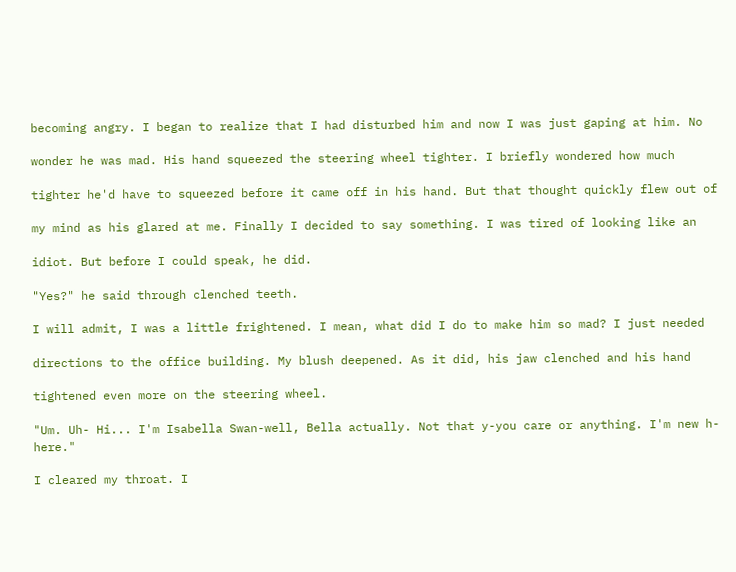becoming angry. I began to realize that I had disturbed him and now I was just gaping at him. No

wonder he was mad. His hand squeezed the steering wheel tighter. I briefly wondered how much

tighter he'd have to squeezed before it came off in his hand. But that thought quickly flew out of

my mind as his glared at me. Finally I decided to say something. I was tired of looking like an

idiot. But before I could speak, he did.

"Yes?" he said through clenched teeth.

I will admit, I was a little frightened. I mean, what did I do to make him so mad? I just needed

directions to the office building. My blush deepened. As it did, his jaw clenched and his hand

tightened even more on the steering wheel.

"Um. Uh- Hi... I'm Isabella Swan-well, Bella actually. Not that y-you care or anything. I'm new h-here."

I cleared my throat. I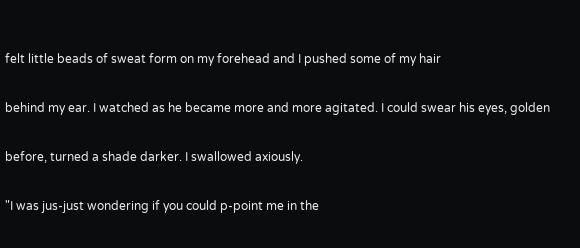felt little beads of sweat form on my forehead and I pushed some of my hair

behind my ear. I watched as he became more and more agitated. I could swear his eyes, golden

before, turned a shade darker. I swallowed axiously.

"I was jus-just wondering if you could p-point me in the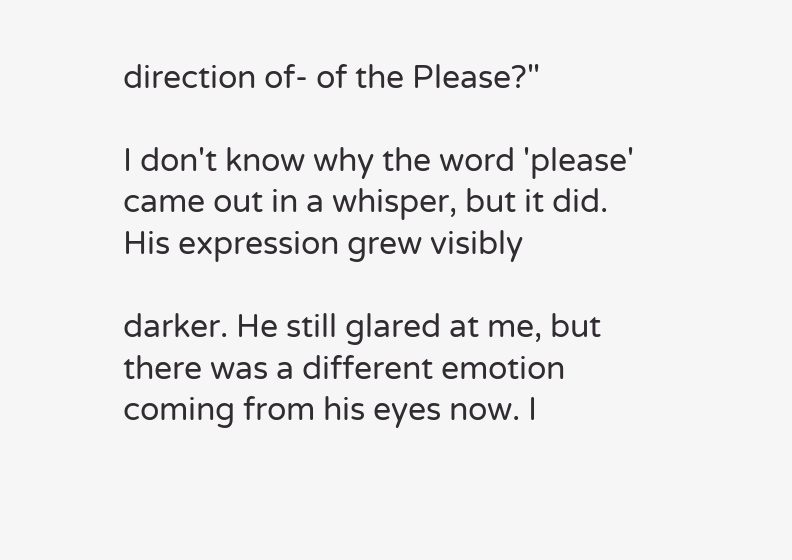direction of- of the Please?"

I don't know why the word 'please' came out in a whisper, but it did. His expression grew visibly

darker. He still glared at me, but there was a different emotion coming from his eyes now. I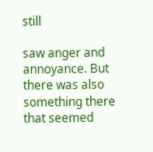still

saw anger and annoyance. But there was also something there that seemed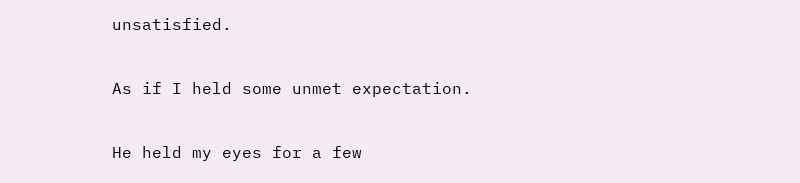unsatisfied.

As if I held some unmet expectation.

He held my eyes for a few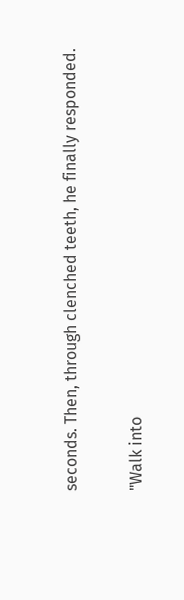seconds. Then, through clenched teeth, he finally responded.

"Walk into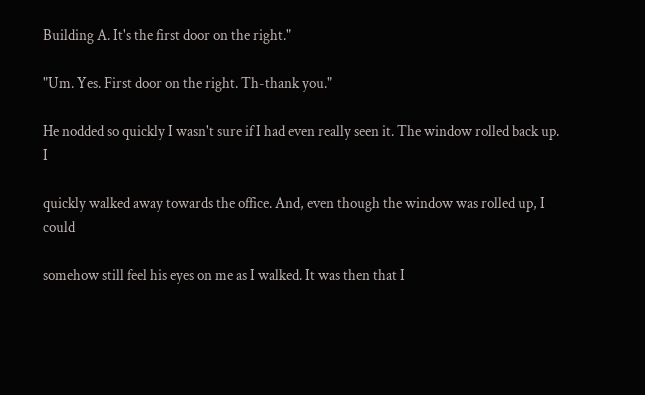Building A. It's the first door on the right."

"Um. Yes. First door on the right. Th-thank you."

He nodded so quickly I wasn't sure if I had even really seen it. The window rolled back up. I

quickly walked away towards the office. And, even though the window was rolled up, I could

somehow still feel his eyes on me as I walked. It was then that I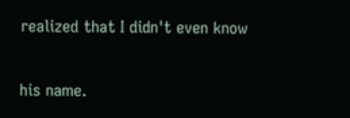realized that I didn't even know

his name.